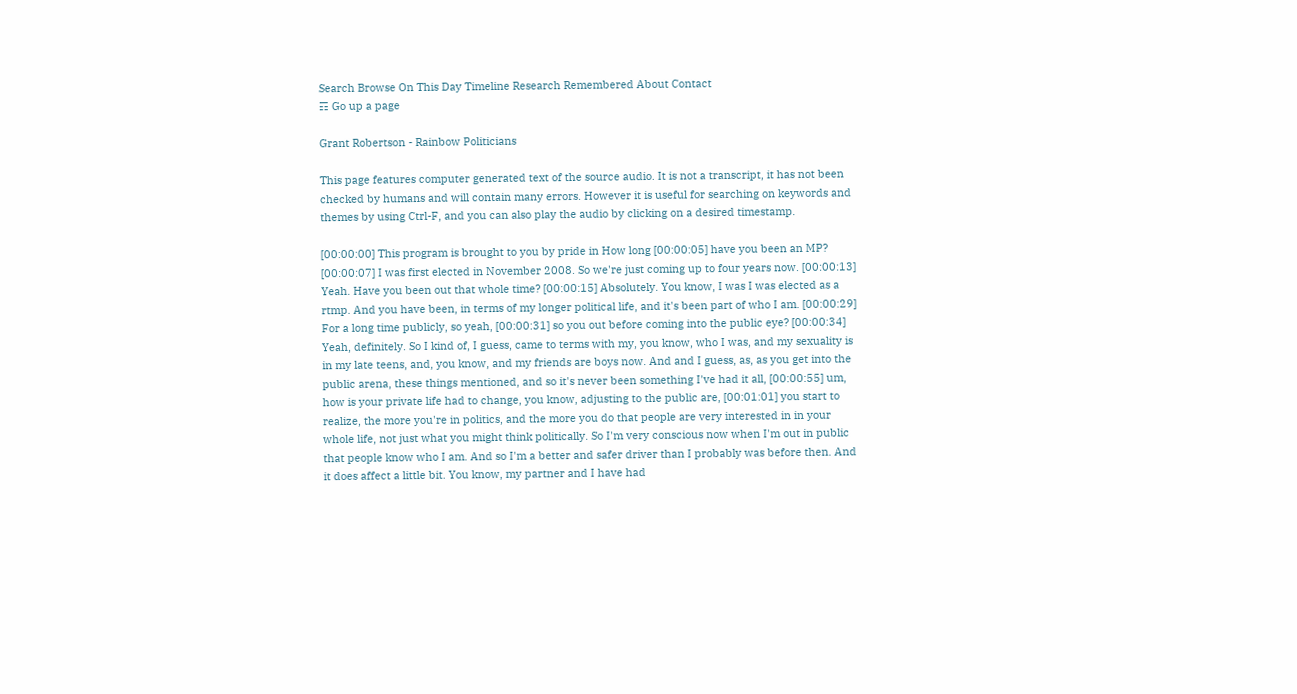Search Browse On This Day Timeline Research Remembered About Contact
☶ Go up a page

Grant Robertson - Rainbow Politicians

This page features computer generated text of the source audio. It is not a transcript, it has not been checked by humans and will contain many errors. However it is useful for searching on keywords and themes by using Ctrl-F, and you can also play the audio by clicking on a desired timestamp.

[00:00:00] This program is brought to you by pride in How long [00:00:05] have you been an MP? [00:00:07] I was first elected in November 2008. So we're just coming up to four years now. [00:00:13] Yeah. Have you been out that whole time? [00:00:15] Absolutely. You know, I was I was elected as a rtmp. And you have been, in terms of my longer political life, and it's been part of who I am. [00:00:29] For a long time publicly, so yeah, [00:00:31] so you out before coming into the public eye? [00:00:34] Yeah, definitely. So I kind of, I guess, came to terms with my, you know, who I was, and my sexuality is in my late teens, and, you know, and my friends are boys now. And and I guess, as, as you get into the public arena, these things mentioned, and so it's never been something I've had it all, [00:00:55] um, how is your private life had to change, you know, adjusting to the public are, [00:01:01] you start to realize, the more you're in politics, and the more you do that people are very interested in in your whole life, not just what you might think politically. So I'm very conscious now when I'm out in public that people know who I am. And so I'm a better and safer driver than I probably was before then. And it does affect a little bit. You know, my partner and I have had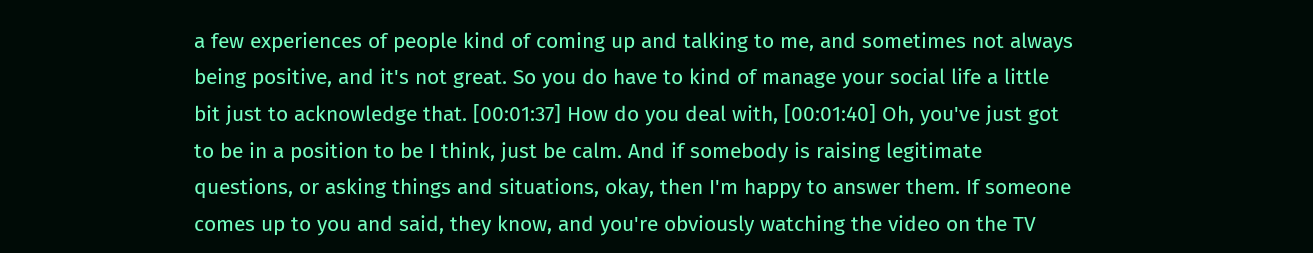a few experiences of people kind of coming up and talking to me, and sometimes not always being positive, and it's not great. So you do have to kind of manage your social life a little bit just to acknowledge that. [00:01:37] How do you deal with, [00:01:40] Oh, you've just got to be in a position to be I think, just be calm. And if somebody is raising legitimate questions, or asking things and situations, okay, then I'm happy to answer them. If someone comes up to you and said, they know, and you're obviously watching the video on the TV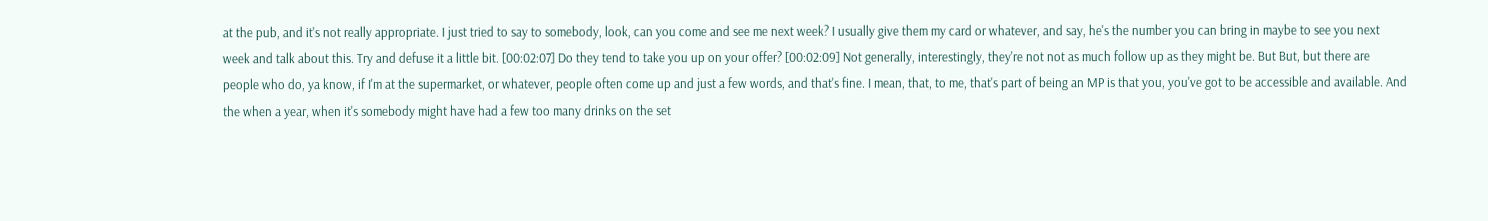at the pub, and it's not really appropriate. I just tried to say to somebody, look, can you come and see me next week? I usually give them my card or whatever, and say, he's the number you can bring in maybe to see you next week and talk about this. Try and defuse it a little bit. [00:02:07] Do they tend to take you up on your offer? [00:02:09] Not generally, interestingly, they're not not as much follow up as they might be. But But, but there are people who do, ya know, if I'm at the supermarket, or whatever, people often come up and just a few words, and that's fine. I mean, that, to me, that's part of being an MP is that you, you've got to be accessible and available. And the when a year, when it's somebody might have had a few too many drinks on the set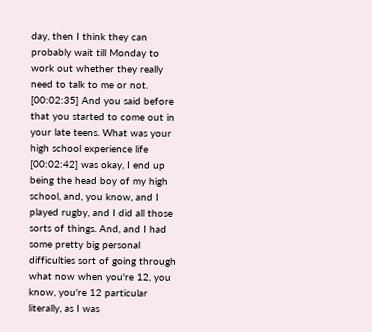day, then I think they can probably wait till Monday to work out whether they really need to talk to me or not. [00:02:35] And you said before that you started to come out in your late teens. What was your high school experience life [00:02:42] was okay, I end up being the head boy of my high school, and, you know, and I played rugby, and I did all those sorts of things. And, and I had some pretty big personal difficulties sort of going through what now when you're 12, you know, you're 12 particular literally, as I was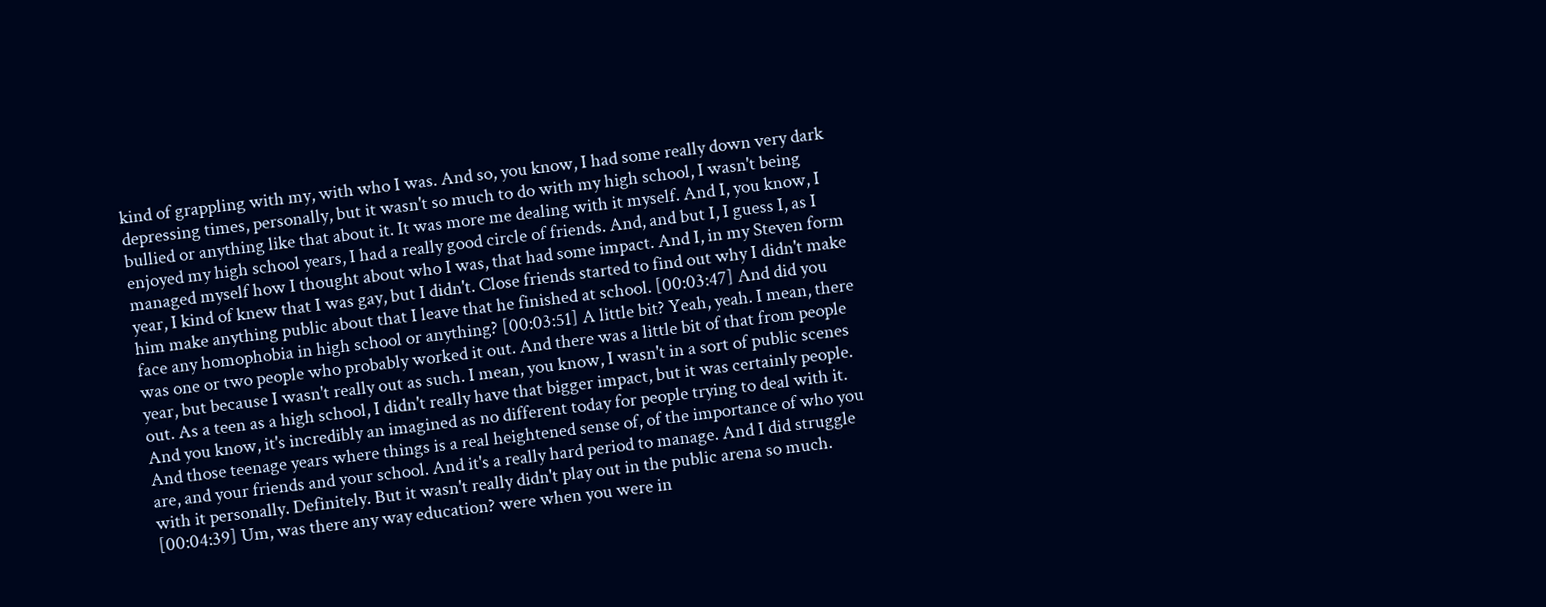kind of grappling with my, with who I was. And so, you know, I had some really down very dark depressing times, personally, but it wasn't so much to do with my high school, I wasn't being bullied or anything like that about it. It was more me dealing with it myself. And I, you know, I enjoyed my high school years, I had a really good circle of friends. And, and but I, I guess I, as I managed myself how I thought about who I was, that had some impact. And I, in my Steven form year, I kind of knew that I was gay, but I didn't. Close friends started to find out why I didn't make him make anything public about that I leave that he finished at school. [00:03:47] And did you face any homophobia in high school or anything? [00:03:51] A little bit? Yeah, yeah. I mean, there was one or two people who probably worked it out. And there was a little bit of that from people year, but because I wasn't really out as such. I mean, you know, I wasn't in a sort of public scenes out. As a teen as a high school, I didn't really have that bigger impact, but it was certainly people. And you know, it's incredibly an imagined as no different today for people trying to deal with it. And those teenage years where things is a real heightened sense of, of the importance of who you are, and your friends and your school. And it's a really hard period to manage. And I did struggle with it personally. Definitely. But it wasn't really didn't play out in the public arena so much. [00:04:39] Um, was there any way education? were when you were in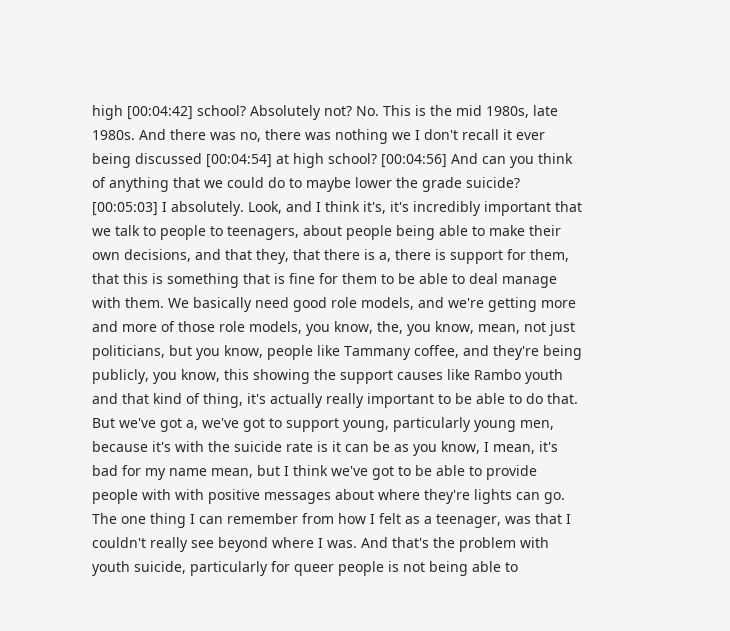high [00:04:42] school? Absolutely not? No. This is the mid 1980s, late 1980s. And there was no, there was nothing we I don't recall it ever being discussed [00:04:54] at high school? [00:04:56] And can you think of anything that we could do to maybe lower the grade suicide? [00:05:03] I absolutely. Look, and I think it's, it's incredibly important that we talk to people to teenagers, about people being able to make their own decisions, and that they, that there is a, there is support for them, that this is something that is fine for them to be able to deal manage with them. We basically need good role models, and we're getting more and more of those role models, you know, the, you know, mean, not just politicians, but you know, people like Tammany coffee, and they're being publicly, you know, this showing the support causes like Rambo youth and that kind of thing, it's actually really important to be able to do that. But we've got a, we've got to support young, particularly young men, because it's with the suicide rate is it can be as you know, I mean, it's bad for my name mean, but I think we've got to be able to provide people with with positive messages about where they're lights can go. The one thing I can remember from how I felt as a teenager, was that I couldn't really see beyond where I was. And that's the problem with youth suicide, particularly for queer people is not being able to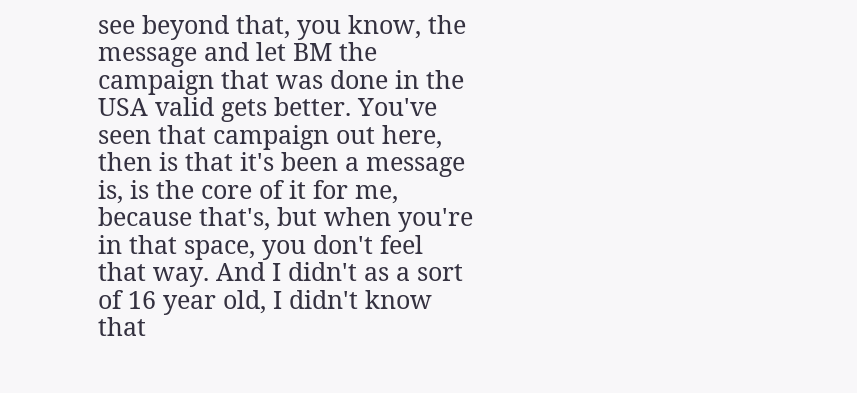see beyond that, you know, the message and let BM the campaign that was done in the USA valid gets better. You've seen that campaign out here, then is that it's been a message is, is the core of it for me, because that's, but when you're in that space, you don't feel that way. And I didn't as a sort of 16 year old, I didn't know that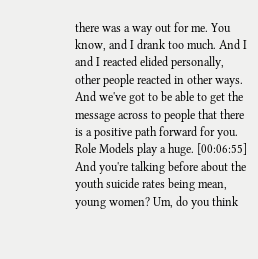there was a way out for me. You know, and I drank too much. And I and I reacted elided personally, other people reacted in other ways. And we've got to be able to get the message across to people that there is a positive path forward for you. Role Models play a huge. [00:06:55] And you're talking before about the youth suicide rates being mean, young women? Um, do you think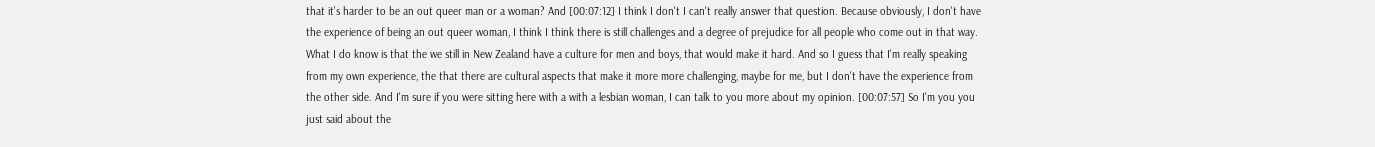that it's harder to be an out queer man or a woman? And [00:07:12] I think I don't I can't really answer that question. Because obviously, I don't have the experience of being an out queer woman, I think I think there is still challenges and a degree of prejudice for all people who come out in that way. What I do know is that the we still in New Zealand have a culture for men and boys, that would make it hard. And so I guess that I'm really speaking from my own experience, the that there are cultural aspects that make it more more challenging, maybe for me, but I don't have the experience from the other side. And I'm sure if you were sitting here with a with a lesbian woman, I can talk to you more about my opinion. [00:07:57] So I'm you you just said about the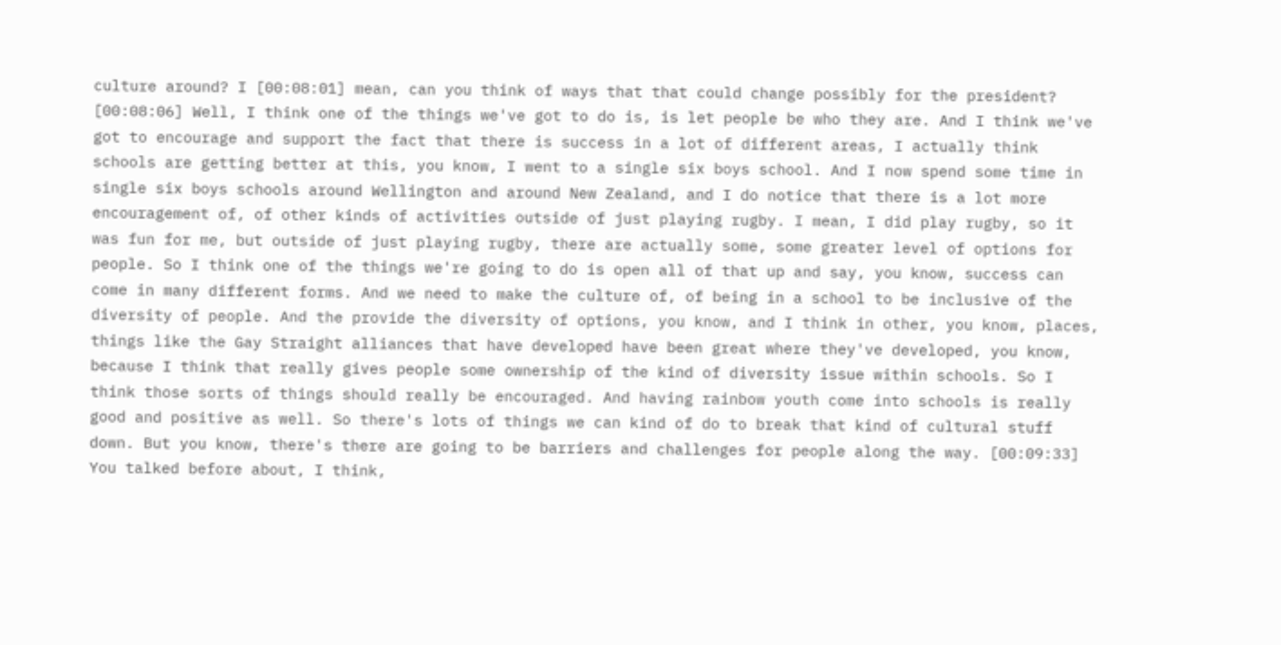culture around? I [00:08:01] mean, can you think of ways that that could change possibly for the president? [00:08:06] Well, I think one of the things we've got to do is, is let people be who they are. And I think we've got to encourage and support the fact that there is success in a lot of different areas, I actually think schools are getting better at this, you know, I went to a single six boys school. And I now spend some time in single six boys schools around Wellington and around New Zealand, and I do notice that there is a lot more encouragement of, of other kinds of activities outside of just playing rugby. I mean, I did play rugby, so it was fun for me, but outside of just playing rugby, there are actually some, some greater level of options for people. So I think one of the things we're going to do is open all of that up and say, you know, success can come in many different forms. And we need to make the culture of, of being in a school to be inclusive of the diversity of people. And the provide the diversity of options, you know, and I think in other, you know, places, things like the Gay Straight alliances that have developed have been great where they've developed, you know, because I think that really gives people some ownership of the kind of diversity issue within schools. So I think those sorts of things should really be encouraged. And having rainbow youth come into schools is really good and positive as well. So there's lots of things we can kind of do to break that kind of cultural stuff down. But you know, there's there are going to be barriers and challenges for people along the way. [00:09:33] You talked before about, I think,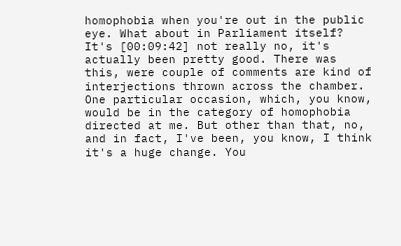homophobia when you're out in the public eye. What about in Parliament itself? It's [00:09:42] not really no, it's actually been pretty good. There was this, were couple of comments are kind of interjections thrown across the chamber. One particular occasion, which, you know, would be in the category of homophobia directed at me. But other than that, no, and in fact, I've been, you know, I think it's a huge change. You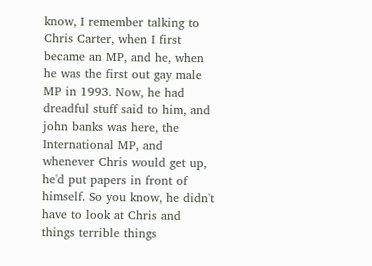know, I remember talking to Chris Carter, when I first became an MP, and he, when he was the first out gay male MP in 1993. Now, he had dreadful stuff said to him, and john banks was here, the International MP, and whenever Chris would get up, he'd put papers in front of himself. So you know, he didn't have to look at Chris and things terrible things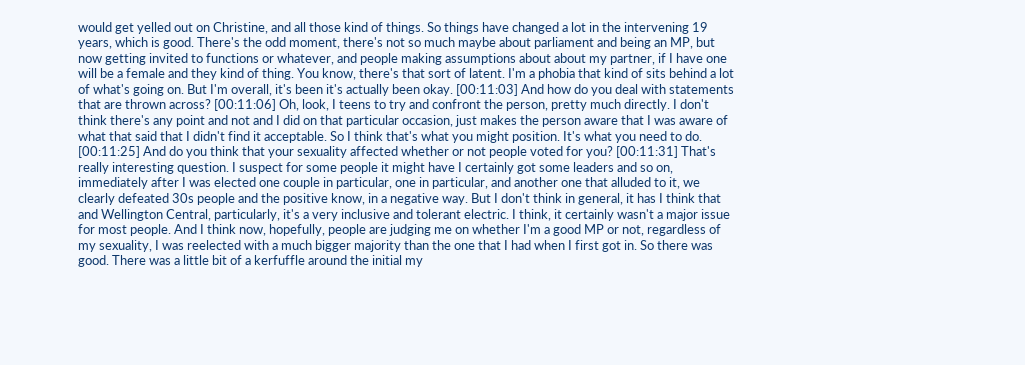would get yelled out on Christine, and all those kind of things. So things have changed a lot in the intervening 19 years, which is good. There's the odd moment, there's not so much maybe about parliament and being an MP, but now getting invited to functions or whatever, and people making assumptions about about my partner, if I have one will be a female and they kind of thing. You know, there's that sort of latent. I'm a phobia that kind of sits behind a lot of what's going on. But I'm overall, it's been it's actually been okay. [00:11:03] And how do you deal with statements that are thrown across? [00:11:06] Oh, look, I teens to try and confront the person, pretty much directly. I don't think there's any point and not and I did on that particular occasion, just makes the person aware that I was aware of what that said that I didn't find it acceptable. So I think that's what you might position. It's what you need to do. [00:11:25] And do you think that your sexuality affected whether or not people voted for you? [00:11:31] That's really interesting question. I suspect for some people it might have I certainly got some leaders and so on, immediately after I was elected one couple in particular, one in particular, and another one that alluded to it, we clearly defeated 30s people and the positive know, in a negative way. But I don't think in general, it has I think that and Wellington Central, particularly, it's a very inclusive and tolerant electric. I think, it certainly wasn't a major issue for most people. And I think now, hopefully, people are judging me on whether I'm a good MP or not, regardless of my sexuality, I was reelected with a much bigger majority than the one that I had when I first got in. So there was good. There was a little bit of a kerfuffle around the initial my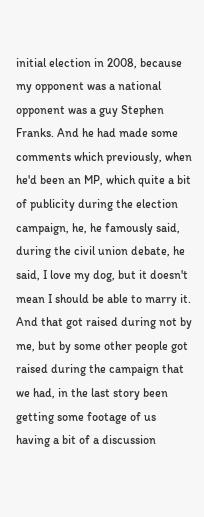initial election in 2008, because my opponent was a national opponent was a guy Stephen Franks. And he had made some comments which previously, when he'd been an MP, which quite a bit of publicity during the election campaign, he, he famously said, during the civil union debate, he said, I love my dog, but it doesn't mean I should be able to marry it. And that got raised during not by me, but by some other people got raised during the campaign that we had, in the last story been getting some footage of us having a bit of a discussion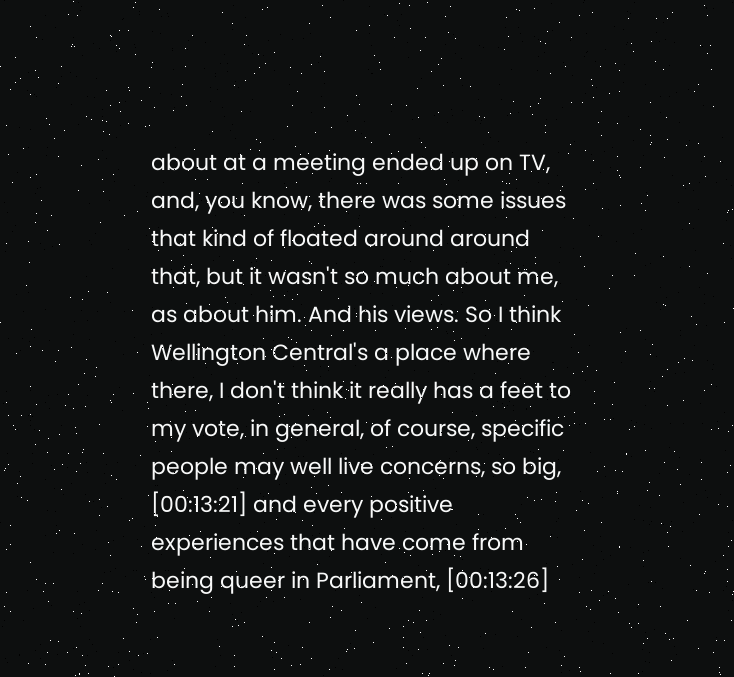about at a meeting ended up on TV, and, you know, there was some issues that kind of floated around around that, but it wasn't so much about me, as about him. And his views. So I think Wellington Central's a place where there, I don't think it really has a feet to my vote, in general, of course, specific people may well live concerns, so big, [00:13:21] and every positive experiences that have come from being queer in Parliament, [00:13:26]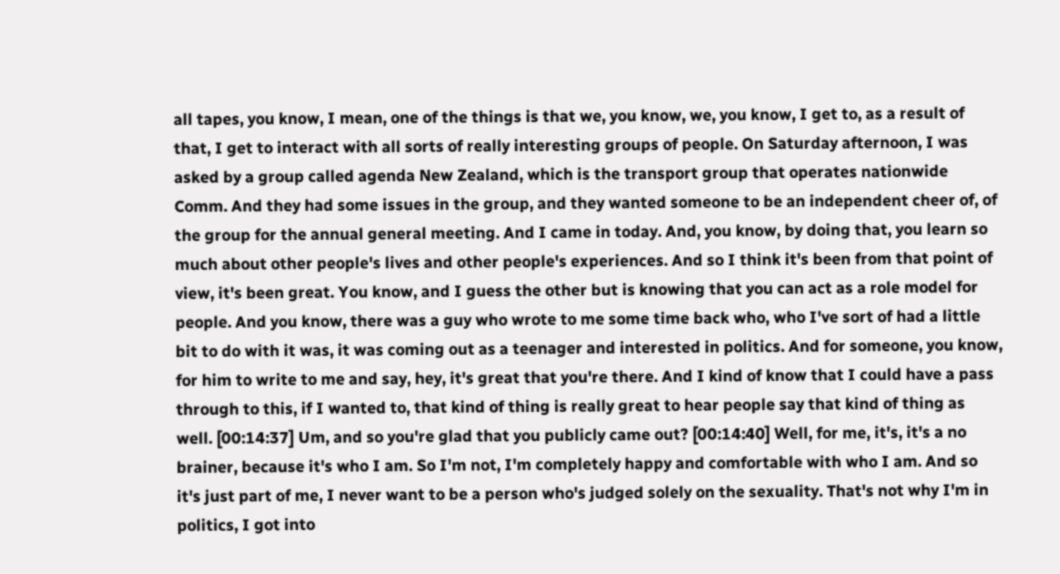all tapes, you know, I mean, one of the things is that we, you know, we, you know, I get to, as a result of that, I get to interact with all sorts of really interesting groups of people. On Saturday afternoon, I was asked by a group called agenda New Zealand, which is the transport group that operates nationwide Comm. And they had some issues in the group, and they wanted someone to be an independent cheer of, of the group for the annual general meeting. And I came in today. And, you know, by doing that, you learn so much about other people's lives and other people's experiences. And so I think it's been from that point of view, it's been great. You know, and I guess the other but is knowing that you can act as a role model for people. And you know, there was a guy who wrote to me some time back who, who I've sort of had a little bit to do with it was, it was coming out as a teenager and interested in politics. And for someone, you know, for him to write to me and say, hey, it's great that you're there. And I kind of know that I could have a pass through to this, if I wanted to, that kind of thing is really great to hear people say that kind of thing as well. [00:14:37] Um, and so you're glad that you publicly came out? [00:14:40] Well, for me, it's, it's a no brainer, because it's who I am. So I'm not, I'm completely happy and comfortable with who I am. And so it's just part of me, I never want to be a person who's judged solely on the sexuality. That's not why I'm in politics, I got into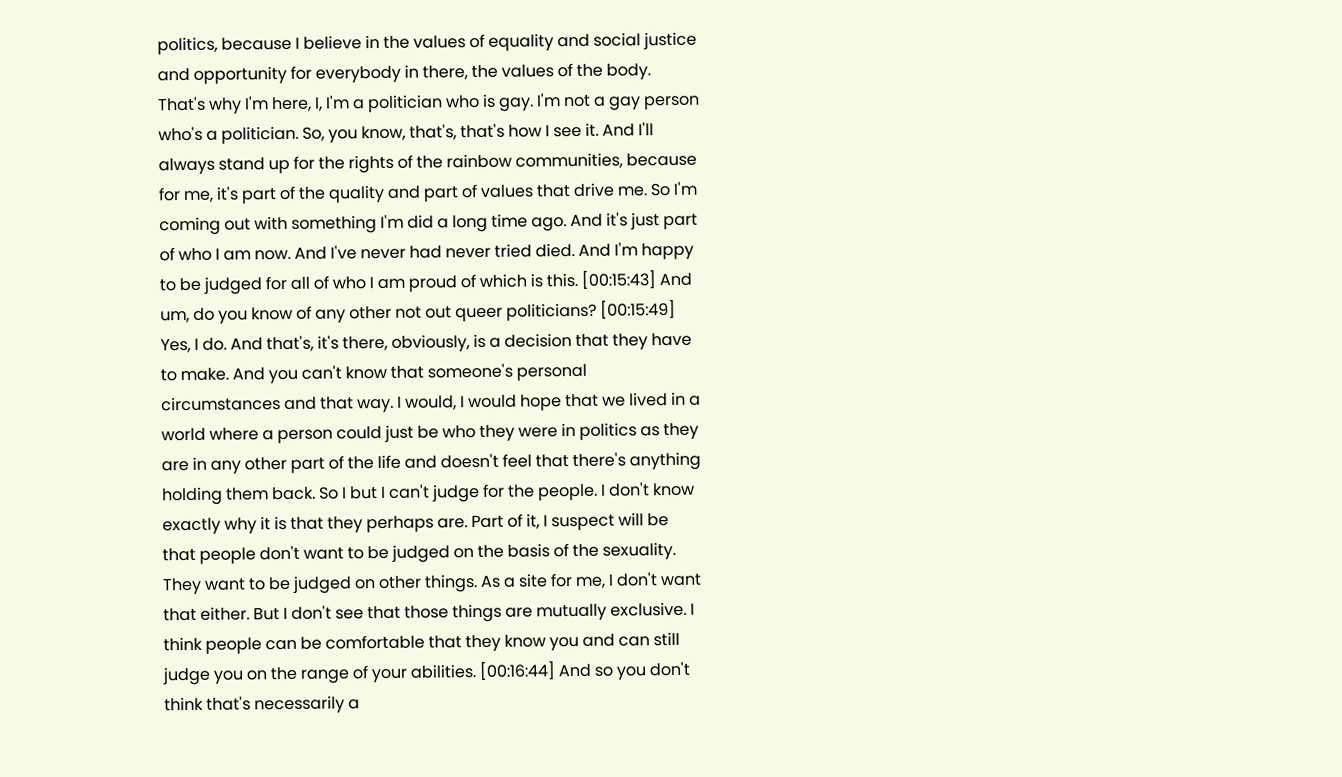politics, because I believe in the values of equality and social justice and opportunity for everybody in there, the values of the body. That's why I'm here, I, I'm a politician who is gay. I'm not a gay person who's a politician. So, you know, that's, that's how I see it. And I'll always stand up for the rights of the rainbow communities, because for me, it's part of the quality and part of values that drive me. So I'm coming out with something I'm did a long time ago. And it's just part of who I am now. And I've never had never tried died. And I'm happy to be judged for all of who I am proud of which is this. [00:15:43] And um, do you know of any other not out queer politicians? [00:15:49] Yes, I do. And that's, it's there, obviously, is a decision that they have to make. And you can't know that someone's personal circumstances and that way. I would, I would hope that we lived in a world where a person could just be who they were in politics as they are in any other part of the life and doesn't feel that there's anything holding them back. So I but I can't judge for the people. I don't know exactly why it is that they perhaps are. Part of it, I suspect will be that people don't want to be judged on the basis of the sexuality. They want to be judged on other things. As a site for me, I don't want that either. But I don't see that those things are mutually exclusive. I think people can be comfortable that they know you and can still judge you on the range of your abilities. [00:16:44] And so you don't think that's necessarily a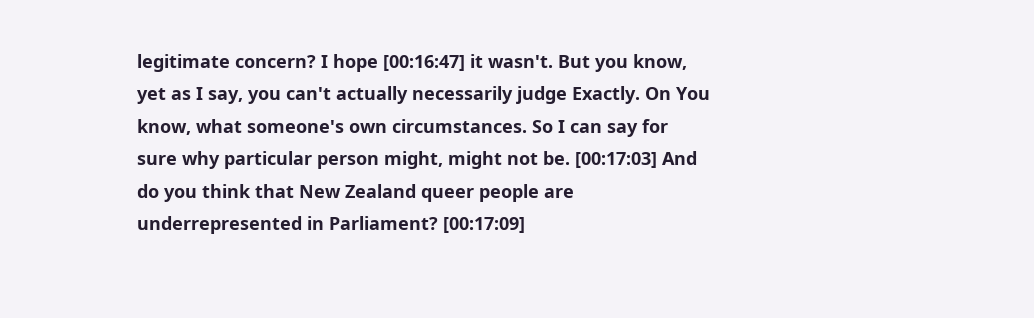legitimate concern? I hope [00:16:47] it wasn't. But you know, yet as I say, you can't actually necessarily judge Exactly. On You know, what someone's own circumstances. So I can say for sure why particular person might, might not be. [00:17:03] And do you think that New Zealand queer people are underrepresented in Parliament? [00:17:09]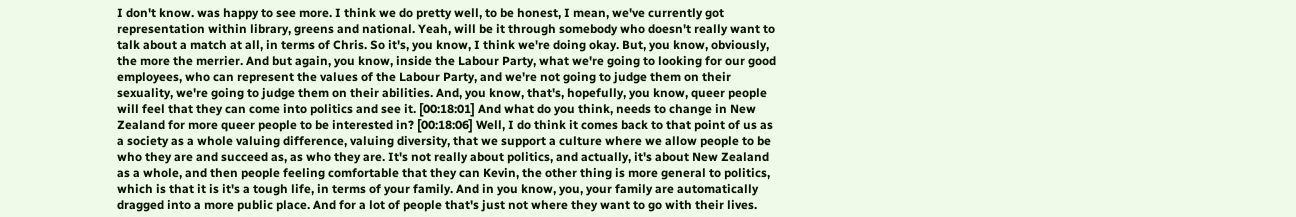I don't know. was happy to see more. I think we do pretty well, to be honest, I mean, we've currently got representation within library, greens and national. Yeah, will be it through somebody who doesn't really want to talk about a match at all, in terms of Chris. So it's, you know, I think we're doing okay. But, you know, obviously, the more the merrier. And but again, you know, inside the Labour Party, what we're going to looking for our good employees, who can represent the values of the Labour Party, and we're not going to judge them on their sexuality, we're going to judge them on their abilities. And, you know, that's, hopefully, you know, queer people will feel that they can come into politics and see it. [00:18:01] And what do you think, needs to change in New Zealand for more queer people to be interested in? [00:18:06] Well, I do think it comes back to that point of us as a society as a whole valuing difference, valuing diversity, that we support a culture where we allow people to be who they are and succeed as, as who they are. It's not really about politics, and actually, it's about New Zealand as a whole, and then people feeling comfortable that they can Kevin, the other thing is more general to politics, which is that it is it's a tough life, in terms of your family. And in you know, you, your family are automatically dragged into a more public place. And for a lot of people that's just not where they want to go with their lives.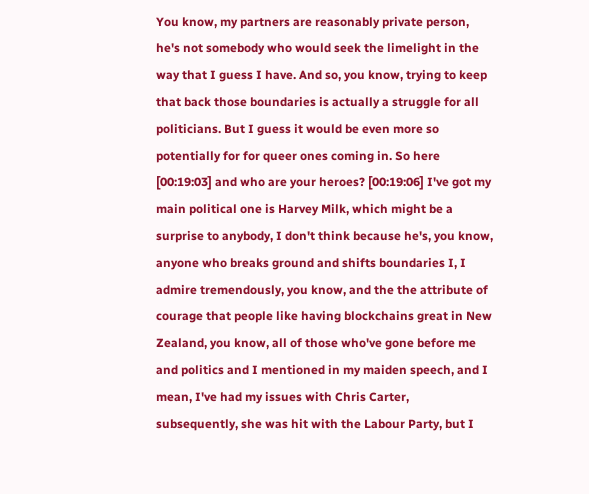You know, my partners are reasonably private person, he's not somebody who would seek the limelight in the way that I guess I have. And so, you know, trying to keep that back those boundaries is actually a struggle for all politicians. But I guess it would be even more so potentially for for queer ones coming in. So here [00:19:03] and who are your heroes? [00:19:06] I've got my main political one is Harvey Milk, which might be a surprise to anybody, I don't think because he's, you know, anyone who breaks ground and shifts boundaries I, I admire tremendously, you know, and the the attribute of courage that people like having blockchains great in New Zealand, you know, all of those who've gone before me and politics and I mentioned in my maiden speech, and I mean, I've had my issues with Chris Carter, subsequently, she was hit with the Labour Party, but I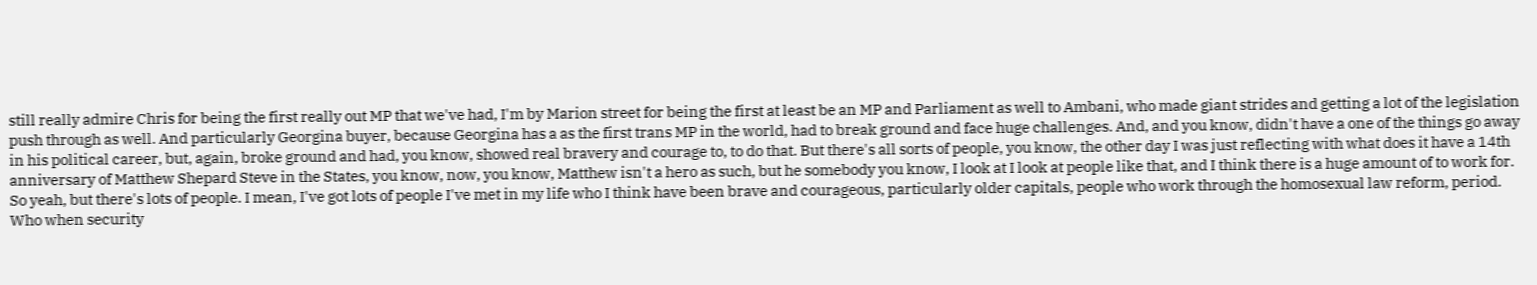still really admire Chris for being the first really out MP that we've had, I'm by Marion street for being the first at least be an MP and Parliament as well to Ambani, who made giant strides and getting a lot of the legislation push through as well. And particularly Georgina buyer, because Georgina has a as the first trans MP in the world, had to break ground and face huge challenges. And, and you know, didn't have a one of the things go away in his political career, but, again, broke ground and had, you know, showed real bravery and courage to, to do that. But there's all sorts of people, you know, the other day I was just reflecting with what does it have a 14th anniversary of Matthew Shepard Steve in the States, you know, now, you know, Matthew isn't a hero as such, but he somebody you know, I look at I look at people like that, and I think there is a huge amount of to work for. So yeah, but there's lots of people. I mean, I've got lots of people I've met in my life who I think have been brave and courageous, particularly older capitals, people who work through the homosexual law reform, period. Who when security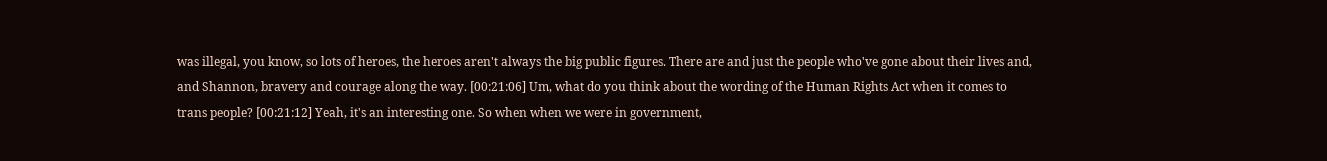was illegal, you know, so lots of heroes, the heroes aren't always the big public figures. There are and just the people who've gone about their lives and, and Shannon, bravery and courage along the way. [00:21:06] Um, what do you think about the wording of the Human Rights Act when it comes to trans people? [00:21:12] Yeah, it's an interesting one. So when when we were in government,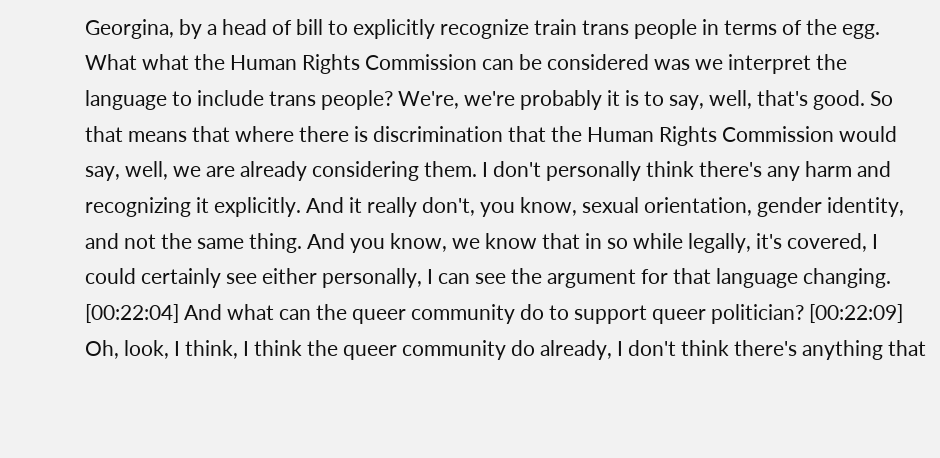Georgina, by a head of bill to explicitly recognize train trans people in terms of the egg. What what the Human Rights Commission can be considered was we interpret the language to include trans people? We're, we're probably it is to say, well, that's good. So that means that where there is discrimination that the Human Rights Commission would say, well, we are already considering them. I don't personally think there's any harm and recognizing it explicitly. And it really don't, you know, sexual orientation, gender identity, and not the same thing. And you know, we know that in so while legally, it's covered, I could certainly see either personally, I can see the argument for that language changing. [00:22:04] And what can the queer community do to support queer politician? [00:22:09] Oh, look, I think, I think the queer community do already, I don't think there's anything that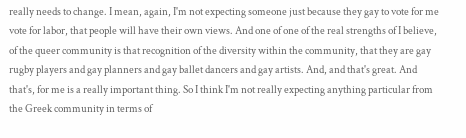really needs to change. I mean, again, I'm not expecting someone just because they gay to vote for me vote for labor, that people will have their own views. And one of one of the real strengths of I believe, of the queer community is that recognition of the diversity within the community, that they are gay rugby players and gay planners and gay ballet dancers and gay artists. And, and that's great. And that's, for me is a really important thing. So I think I'm not really expecting anything particular from the Greek community in terms of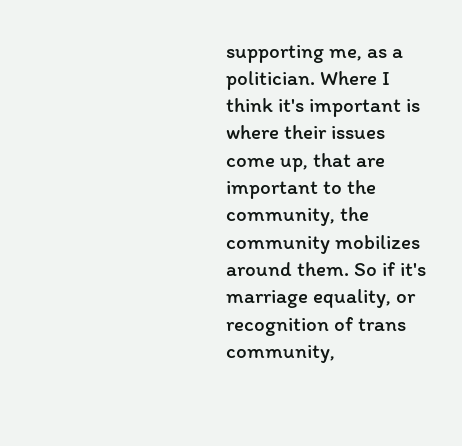supporting me, as a politician. Where I think it's important is where their issues come up, that are important to the community, the community mobilizes around them. So if it's marriage equality, or recognition of trans community,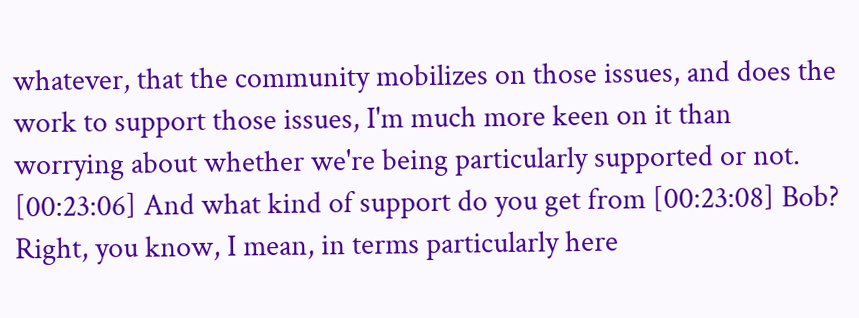whatever, that the community mobilizes on those issues, and does the work to support those issues, I'm much more keen on it than worrying about whether we're being particularly supported or not. [00:23:06] And what kind of support do you get from [00:23:08] Bob? Right, you know, I mean, in terms particularly here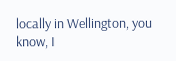locally in Wellington, you know, I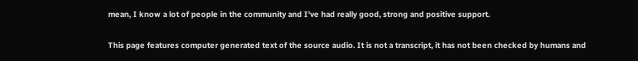mean, I know a lot of people in the community and I've had really good, strong and positive support.

This page features computer generated text of the source audio. It is not a transcript, it has not been checked by humans and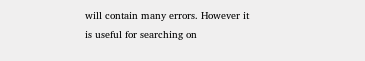will contain many errors. However it is useful for searching on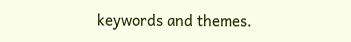keywords and themes.